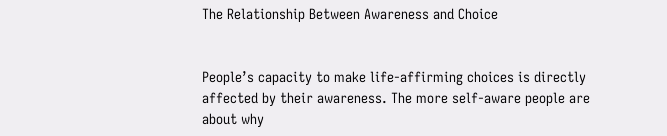The Relationship Between Awareness and Choice


People’s capacity to make life-affirming choices is directly affected by their awareness. The more self-aware people are about why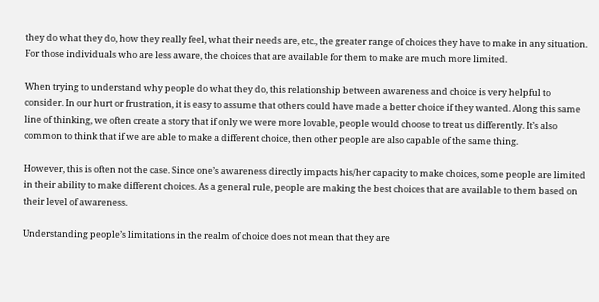they do what they do, how they really feel, what their needs are, etc., the greater range of choices they have to make in any situation. For those individuals who are less aware, the choices that are available for them to make are much more limited.

When trying to understand why people do what they do, this relationship between awareness and choice is very helpful to consider. In our hurt or frustration, it is easy to assume that others could have made a better choice if they wanted. Along this same line of thinking, we often create a story that if only we were more lovable, people would choose to treat us differently. It’s also common to think that if we are able to make a different choice, then other people are also capable of the same thing.

However, this is often not the case. Since one’s awareness directly impacts his/her capacity to make choices, some people are limited in their ability to make different choices. As a general rule, people are making the best choices that are available to them based on their level of awareness.

Understanding people’s limitations in the realm of choice does not mean that they are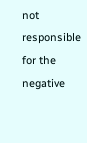not responsible for the negative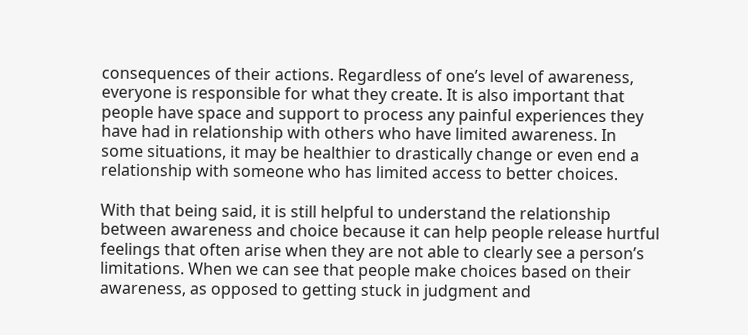consequences of their actions. Regardless of one’s level of awareness, everyone is responsible for what they create. It is also important that people have space and support to process any painful experiences they have had in relationship with others who have limited awareness. In some situations, it may be healthier to drastically change or even end a relationship with someone who has limited access to better choices.

With that being said, it is still helpful to understand the relationship between awareness and choice because it can help people release hurtful feelings that often arise when they are not able to clearly see a person’s limitations. When we can see that people make choices based on their awareness, as opposed to getting stuck in judgment and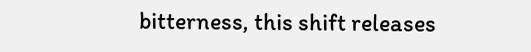bitterness, this shift releases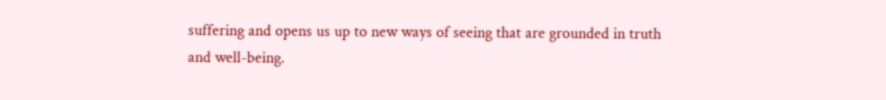suffering and opens us up to new ways of seeing that are grounded in truth and well-being.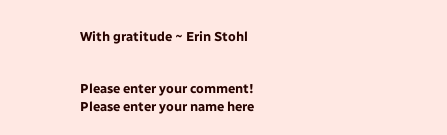With gratitude ~ Erin Stohl


Please enter your comment!
Please enter your name here